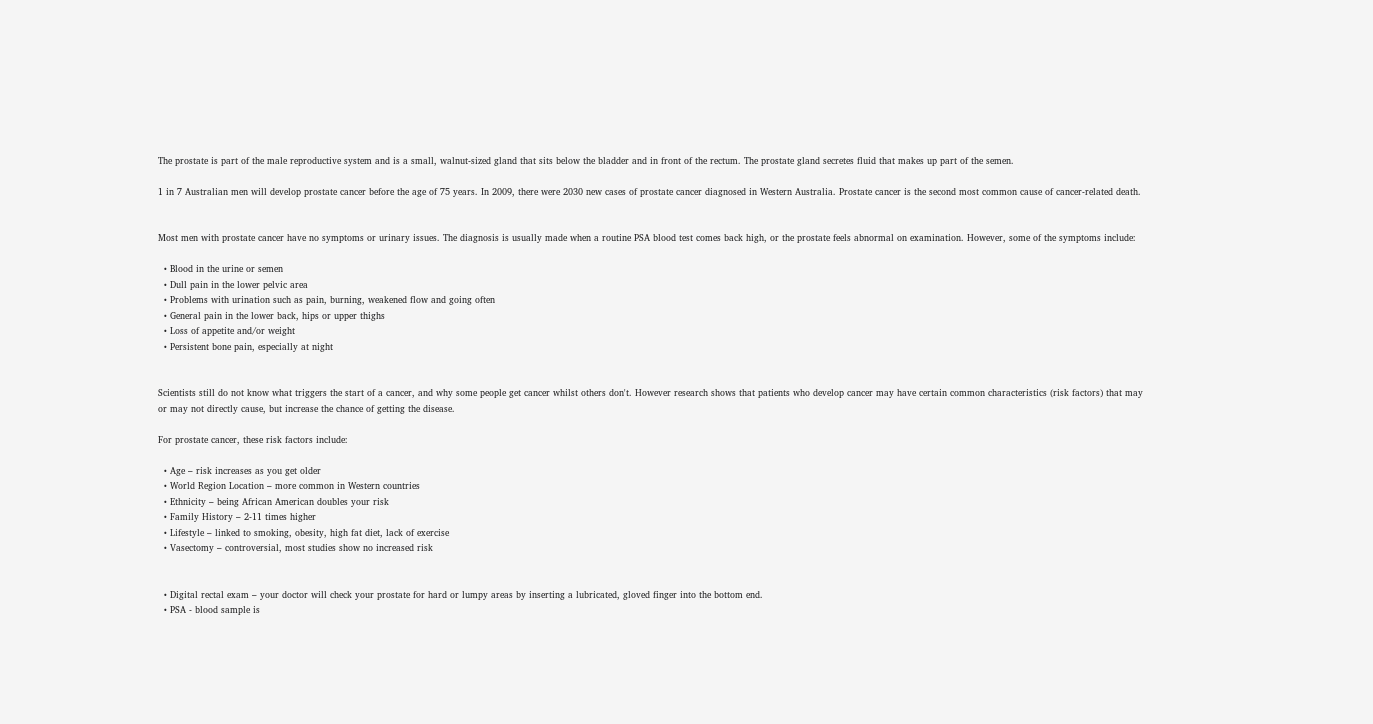The prostate is part of the male reproductive system and is a small, walnut-sized gland that sits below the bladder and in front of the rectum. The prostate gland secretes fluid that makes up part of the semen.

1 in 7 Australian men will develop prostate cancer before the age of 75 years. In 2009, there were 2030 new cases of prostate cancer diagnosed in Western Australia. Prostate cancer is the second most common cause of cancer-related death.


Most men with prostate cancer have no symptoms or urinary issues. The diagnosis is usually made when a routine PSA blood test comes back high, or the prostate feels abnormal on examination. However, some of the symptoms include:

  • Blood in the urine or semen
  • Dull pain in the lower pelvic area
  • Problems with urination such as pain, burning, weakened flow and going often
  • General pain in the lower back, hips or upper thighs
  • Loss of appetite and/or weight
  • Persistent bone pain, especially at night


Scientists still do not know what triggers the start of a cancer, and why some people get cancer whilst others don't. However research shows that patients who develop cancer may have certain common characteristics (risk factors) that may or may not directly cause, but increase the chance of getting the disease.

For prostate cancer, these risk factors include:

  • Age – risk increases as you get older
  • World Region Location – more common in Western countries
  • Ethnicity – being African American doubles your risk
  • Family History – 2-11 times higher
  • Lifestyle – linked to smoking, obesity, high fat diet, lack of exercise
  • Vasectomy – controversial, most studies show no increased risk


  • Digital rectal exam – your doctor will check your prostate for hard or lumpy areas by inserting a lubricated, gloved finger into the bottom end.
  • PSA - blood sample is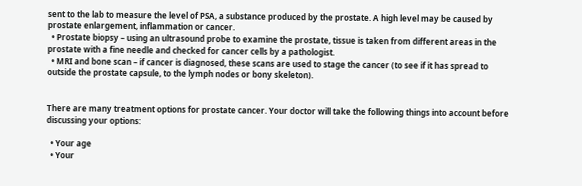sent to the lab to measure the level of PSA, a substance produced by the prostate. A high level may be caused by prostate enlargement, inflammation or cancer.
  • Prostate biopsy – using an ultrasound probe to examine the prostate, tissue is taken from different areas in the prostate with a fine needle and checked for cancer cells by a pathologist.
  • MRI and bone scan – if cancer is diagnosed, these scans are used to stage the cancer (to see if it has spread to outside the prostate capsule, to the lymph nodes or bony skeleton).


There are many treatment options for prostate cancer. Your doctor will take the following things into account before discussing your options:

  • Your age
  • Your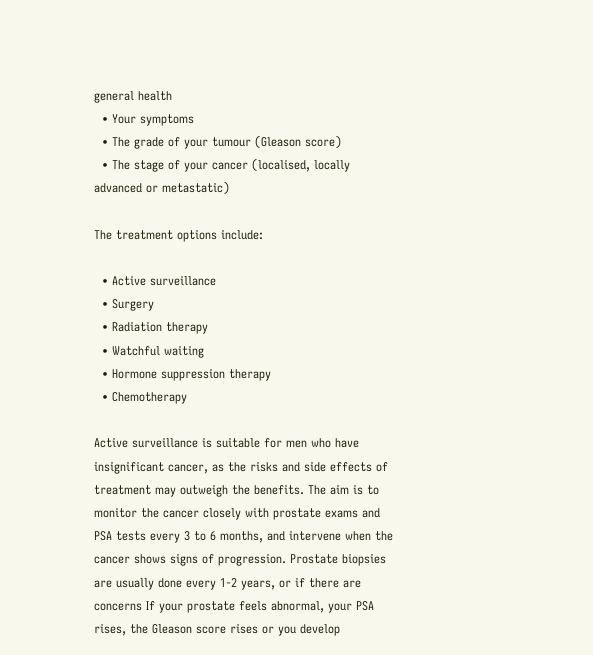general health
  • Your symptoms
  • The grade of your tumour (Gleason score)
  • The stage of your cancer (localised, locally advanced or metastatic)

The treatment options include:

  • Active surveillance
  • Surgery
  • Radiation therapy
  • Watchful waiting
  • Hormone suppression therapy
  • Chemotherapy

Active surveillance is suitable for men who have insignificant cancer, as the risks and side effects of treatment may outweigh the benefits. The aim is to monitor the cancer closely with prostate exams and PSA tests every 3 to 6 months, and intervene when the cancer shows signs of progression. Prostate biopsies are usually done every 1-2 years, or if there are concerns If your prostate feels abnormal, your PSA rises, the Gleason score rises or you develop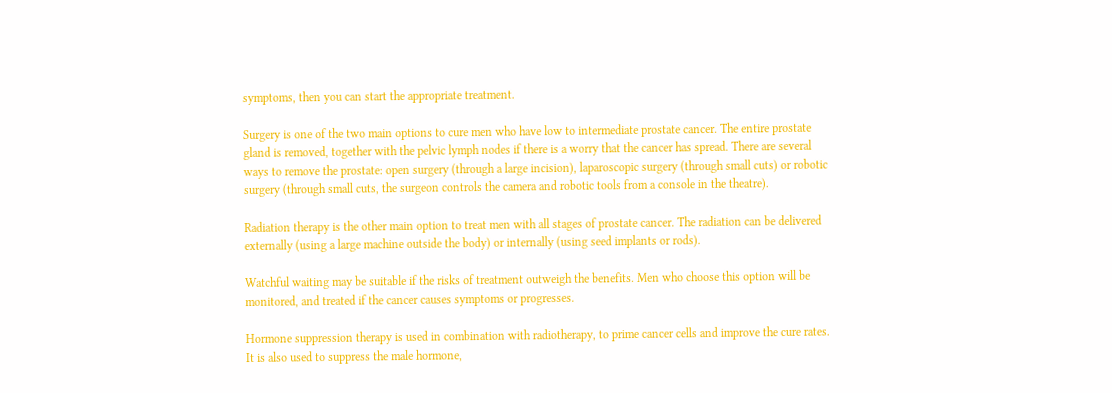symptoms, then you can start the appropriate treatment.

Surgery is one of the two main options to cure men who have low to intermediate prostate cancer. The entire prostate gland is removed, together with the pelvic lymph nodes if there is a worry that the cancer has spread. There are several ways to remove the prostate: open surgery (through a large incision), laparoscopic surgery (through small cuts) or robotic surgery (through small cuts, the surgeon controls the camera and robotic tools from a console in the theatre).

Radiation therapy is the other main option to treat men with all stages of prostate cancer. The radiation can be delivered externally (using a large machine outside the body) or internally (using seed implants or rods).

Watchful waiting may be suitable if the risks of treatment outweigh the benefits. Men who choose this option will be monitored, and treated if the cancer causes symptoms or progresses.

Hormone suppression therapy is used in combination with radiotherapy, to prime cancer cells and improve the cure rates. It is also used to suppress the male hormone,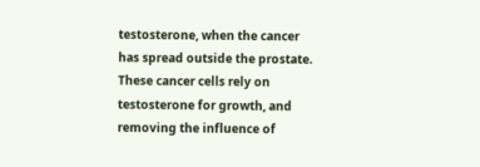testosterone, when the cancer has spread outside the prostate. These cancer cells rely on testosterone for growth, and removing the influence of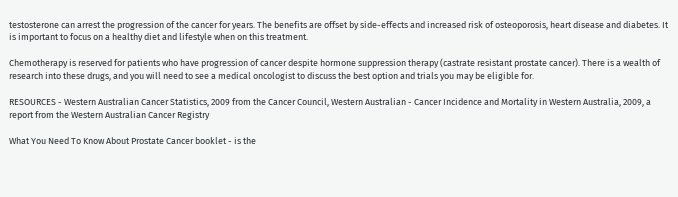testosterone can arrest the progression of the cancer for years. The benefits are offset by side-effects and increased risk of osteoporosis, heart disease and diabetes. It is important to focus on a healthy diet and lifestyle when on this treatment.

Chemotherapy is reserved for patients who have progression of cancer despite hormone suppression therapy (castrate resistant prostate cancer). There is a wealth of research into these drugs, and you will need to see a medical oncologist to discuss the best option and trials you may be eligible for.

RESOURCES - Western Australian Cancer Statistics, 2009 from the Cancer Council, Western Australian - Cancer Incidence and Mortality in Western Australia, 2009, a report from the Western Australian Cancer Registry

What You Need To Know About Prostate Cancer booklet - is the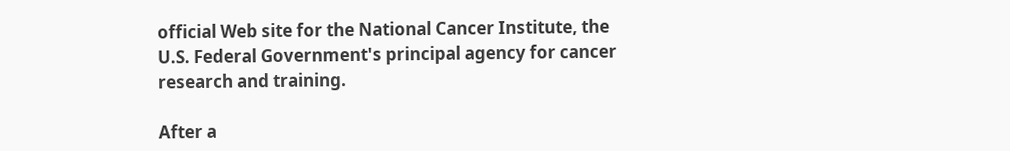official Web site for the National Cancer Institute, the U.S. Federal Government's principal agency for cancer research and training.

After a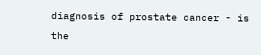diagnosis of prostate cancer - is the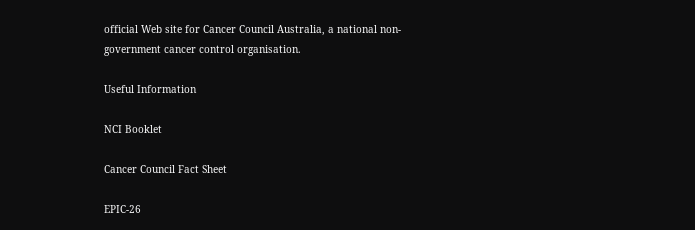official Web site for Cancer Council Australia, a national non-government cancer control organisation.

Useful Information

NCI Booklet

Cancer Council Fact Sheet

EPIC-26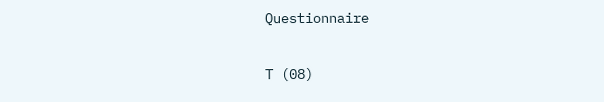Questionnaire

T (08)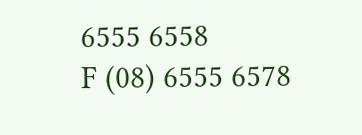6555 6558
F (08) 6555 6578